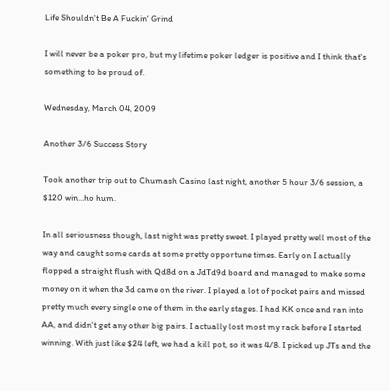Life Shouldn't Be A Fuckin' Grind

I will never be a poker pro, but my lifetime poker ledger is positive and I think that's something to be proud of.

Wednesday, March 04, 2009

Another 3/6 Success Story

Took another trip out to Chumash Casino last night, another 5 hour 3/6 session, a $120 win...ho hum.

In all seriousness though, last night was pretty sweet. I played pretty well most of the way and caught some cards at some pretty opportune times. Early on I actually flopped a straight flush with Qd8d on a JdTd9d board and managed to make some money on it when the 3d came on the river. I played a lot of pocket pairs and missed pretty much every single one of them in the early stages. I had KK once and ran into AA, and didn't get any other big pairs. I actually lost most my rack before I started winning. With just like $24 left, we had a kill pot, so it was 4/8. I picked up JTs and the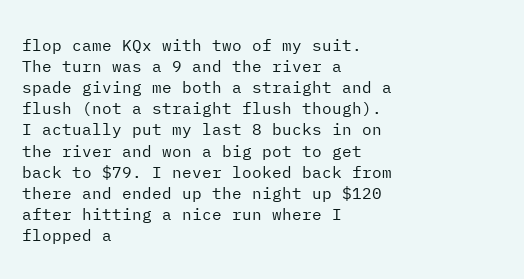flop came KQx with two of my suit. The turn was a 9 and the river a spade giving me both a straight and a flush (not a straight flush though). I actually put my last 8 bucks in on the river and won a big pot to get back to $79. I never looked back from there and ended up the night up $120 after hitting a nice run where I flopped a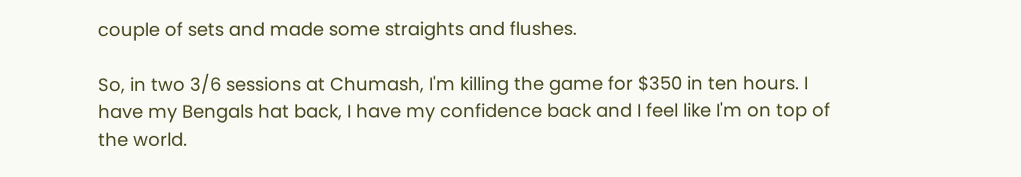couple of sets and made some straights and flushes.

So, in two 3/6 sessions at Chumash, I'm killing the game for $350 in ten hours. I have my Bengals hat back, I have my confidence back and I feel like I'm on top of the world.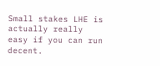Small stakes LHE is actually really easy if you can run decent.